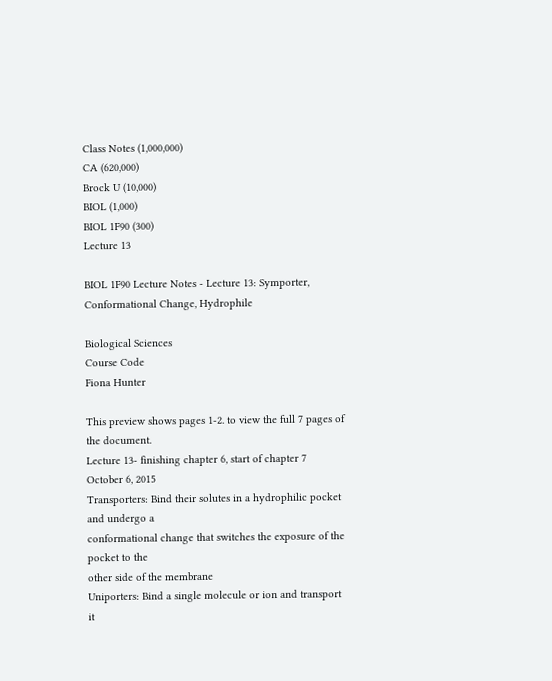Class Notes (1,000,000)
CA (620,000)
Brock U (10,000)
BIOL (1,000)
BIOL 1F90 (300)
Lecture 13

BIOL 1F90 Lecture Notes - Lecture 13: Symporter, Conformational Change, Hydrophile

Biological Sciences
Course Code
Fiona Hunter

This preview shows pages 1-2. to view the full 7 pages of the document.
Lecture 13- finishing chapter 6, start of chapter 7
October 6, 2015
Transporters: Bind their solutes in a hydrophilic pocket and undergo a
conformational change that switches the exposure of the pocket to the
other side of the membrane
Uniporters: Bind a single molecule or ion and transport it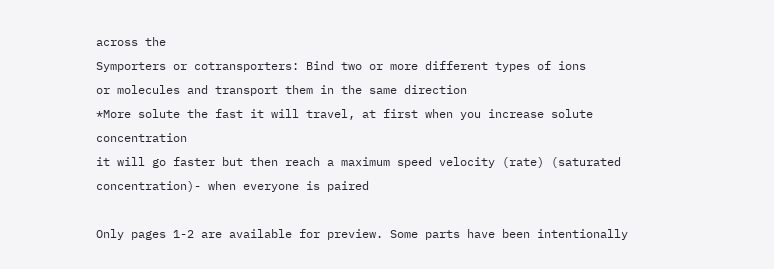across the
Symporters or cotransporters: Bind two or more different types of ions
or molecules and transport them in the same direction
*More solute the fast it will travel, at first when you increase solute concentration
it will go faster but then reach a maximum speed velocity (rate) (saturated
concentration)- when everyone is paired

Only pages 1-2 are available for preview. Some parts have been intentionally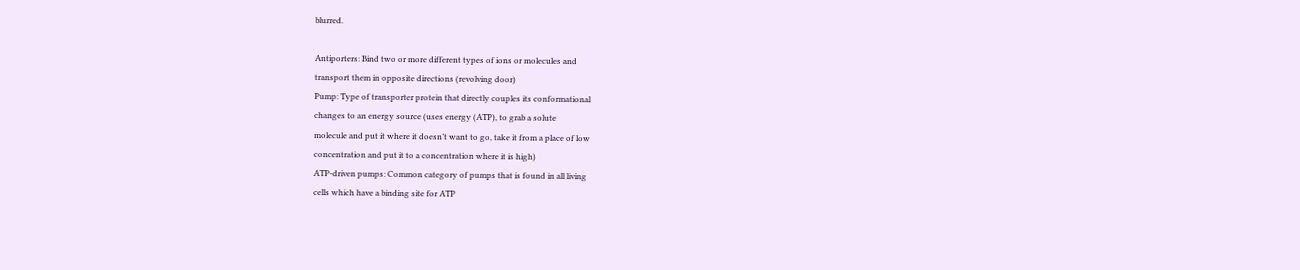blurred.

Antiporters: Bind two or more different types of ions or molecules and
transport them in opposite directions (revolving door)
Pump: Type of transporter protein that directly couples its conformational
changes to an energy source (uses energy (ATP), to grab a solute
molecule and put it where it doesn’t want to go, take it from a place of low
concentration and put it to a concentration where it is high)
ATP-driven pumps: Common category of pumps that is found in all living
cells which have a binding site for ATP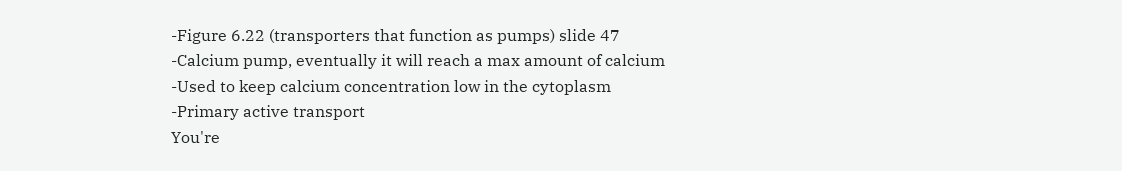-Figure 6.22 (transporters that function as pumps) slide 47
-Calcium pump, eventually it will reach a max amount of calcium
-Used to keep calcium concentration low in the cytoplasm
-Primary active transport
You're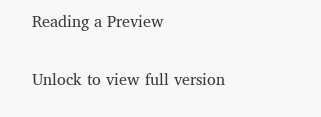Reading a Preview

Unlock to view full version